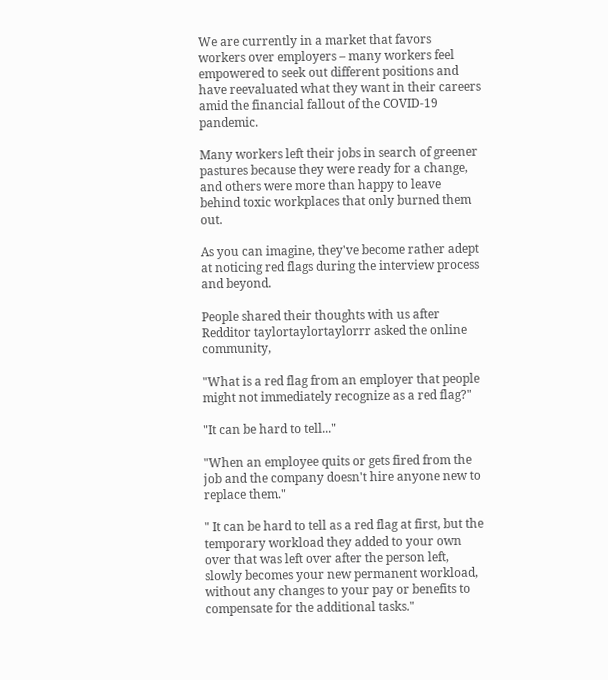We are currently in a market that favors workers over employers – many workers feel empowered to seek out different positions and have reevaluated what they want in their careers amid the financial fallout of the COVID-19 pandemic.

Many workers left their jobs in search of greener pastures because they were ready for a change, and others were more than happy to leave behind toxic workplaces that only burned them out.

As you can imagine, they've become rather adept at noticing red flags during the interview process and beyond.

People shared their thoughts with us after Redditor taylortaylortaylorrr asked the online community,

"What is a red flag from an employer that people might not immediately recognize as a red flag?"

"It can be hard to tell..."

"When an employee quits or gets fired from the job and the company doesn't hire anyone new to replace them."

" It can be hard to tell as a red flag at first, but the temporary workload they added to your own over that was left over after the person left, slowly becomes your new permanent workload, without any changes to your pay or benefits to compensate for the additional tasks."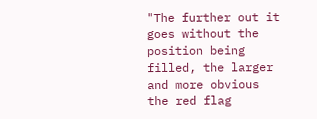"The further out it goes without the position being filled, the larger and more obvious the red flag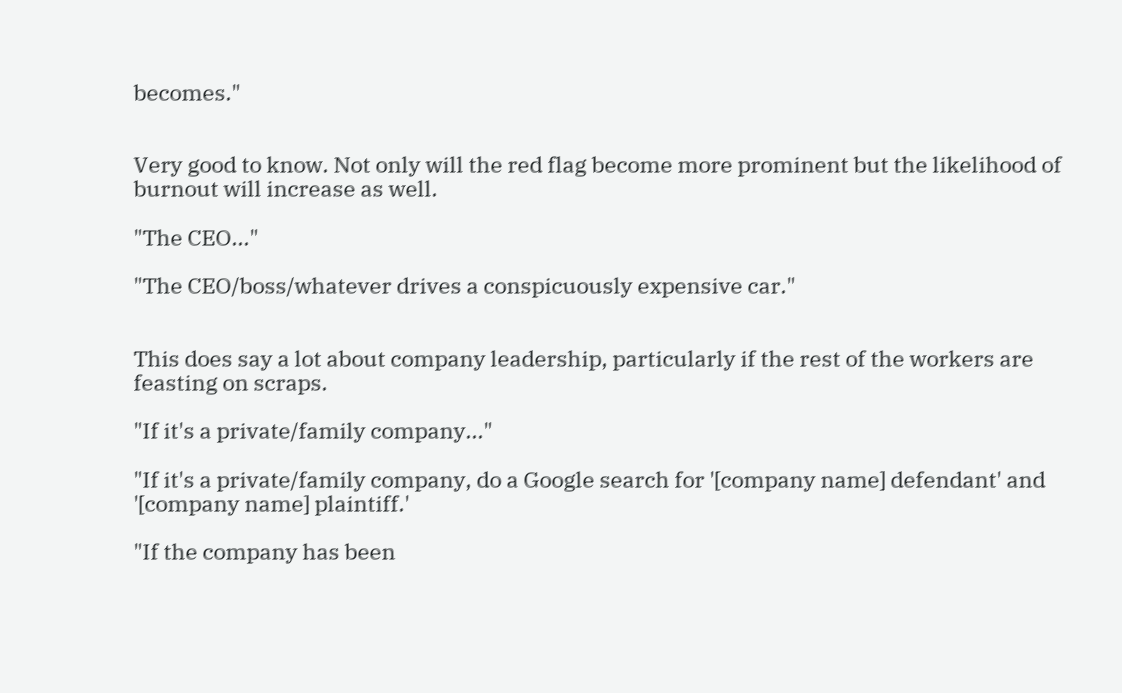becomes."


Very good to know. Not only will the red flag become more prominent but the likelihood of burnout will increase as well.

"The CEO..."

"The CEO/boss/whatever drives a conspicuously expensive car."


This does say a lot about company leadership, particularly if the rest of the workers are feasting on scraps.

"If it's a private/family company..."

"If it's a private/family company, do a Google search for '[company name] defendant' and '[company name] plaintiff.'

"If the company has been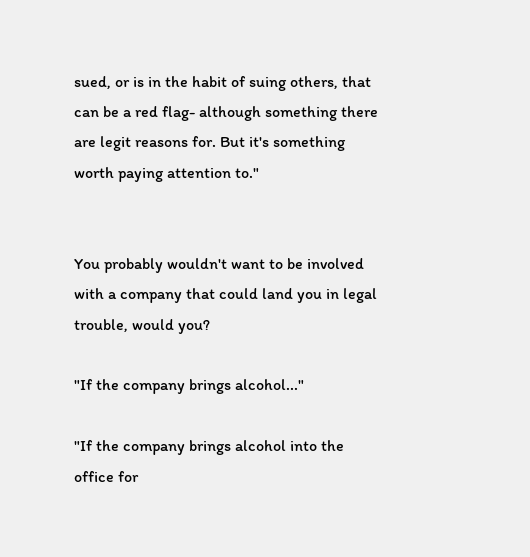sued, or is in the habit of suing others, that can be a red flag- although something there are legit reasons for. But it's something worth paying attention to."


You probably wouldn't want to be involved with a company that could land you in legal trouble, would you?

"If the company brings alcohol..."

"If the company brings alcohol into the office for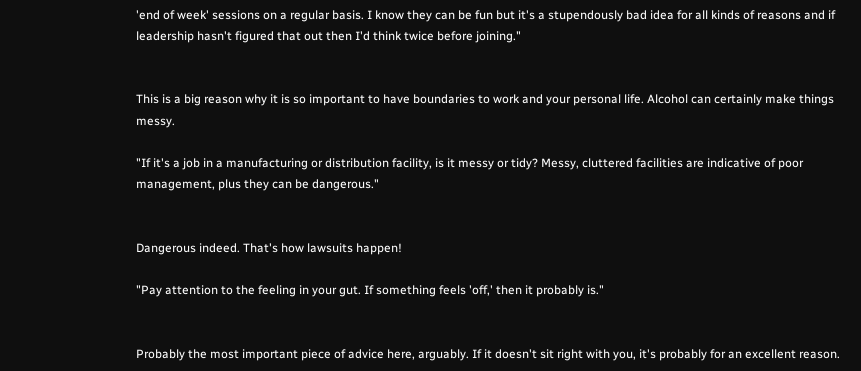'end of week' sessions on a regular basis. I know they can be fun but it's a stupendously bad idea for all kinds of reasons and if leadership hasn't figured that out then I'd think twice before joining."


This is a big reason why it is so important to have boundaries to work and your personal life. Alcohol can certainly make things messy.

"If it's a job in a manufacturing or distribution facility, is it messy or tidy? Messy, cluttered facilities are indicative of poor management, plus they can be dangerous."


Dangerous indeed. That's how lawsuits happen!

"Pay attention to the feeling in your gut. If something feels 'off,' then it probably is."


Probably the most important piece of advice here, arguably. If it doesn't sit right with you, it's probably for an excellent reason.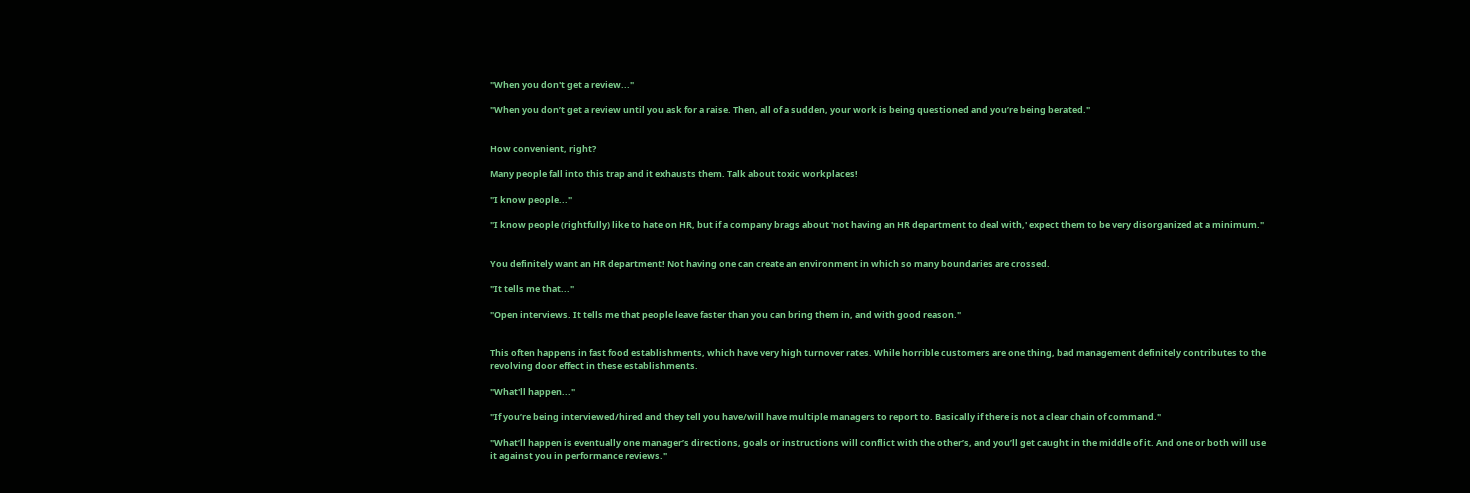"When you don't get a review..."

"When you don’t get a review until you ask for a raise. Then, all of a sudden, your work is being questioned and you’re being berated."


How convenient, right?

Many people fall into this trap and it exhausts them. Talk about toxic workplaces!

"I know people..."

"I know people (rightfully) like to hate on HR, but if a company brags about 'not having an HR department to deal with,' expect them to be very disorganized at a minimum."


You definitely want an HR department! Not having one can create an environment in which so many boundaries are crossed.

"It tells me that..."

"Open interviews. It tells me that people leave faster than you can bring them in, and with good reason."


This often happens in fast food establishments, which have very high turnover rates. While horrible customers are one thing, bad management definitely contributes to the revolving door effect in these establishments.

"What'll happen..."

"If you’re being interviewed/hired and they tell you have/will have multiple managers to report to. Basically if there is not a clear chain of command."

"What’ll happen is eventually one manager’s directions, goals or instructions will conflict with the other’s, and you’ll get caught in the middle of it. And one or both will use it against you in performance reviews."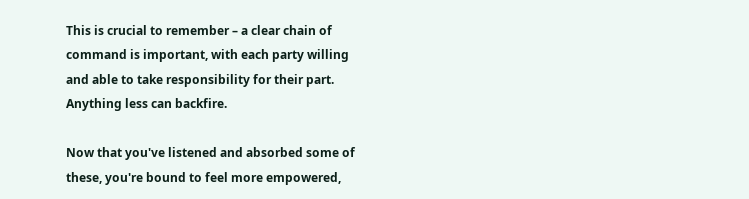This is crucial to remember – a clear chain of command is important, with each party willing and able to take responsibility for their part. Anything less can backfire.

Now that you've listened and absorbed some of these, you're bound to feel more empowered,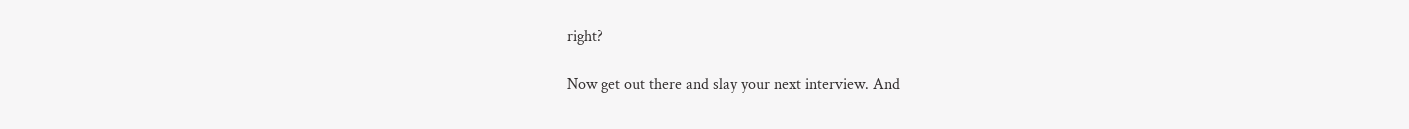right?

Now get out there and slay your next interview. And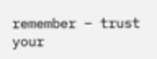remember – trust your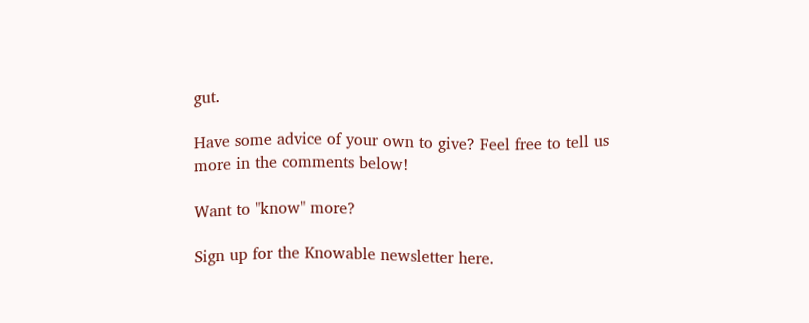gut.

Have some advice of your own to give? Feel free to tell us more in the comments below!

Want to "know" more?

Sign up for the Knowable newsletter here.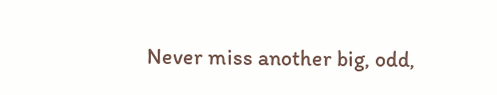Never miss another big, odd,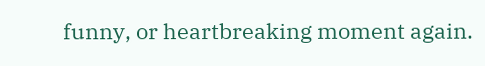funny, or heartbreaking moment again.